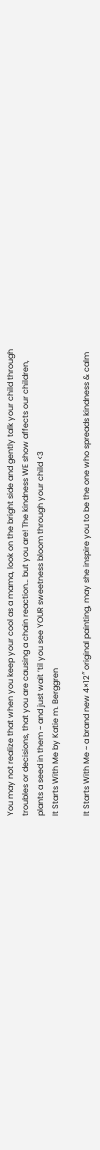You may not realize that when you keep your cool as a mama, look on the bright side and gently talk your child through troubles or decisions, that you are causing a chain reaction… but you are! The kindness WE show affects our children, plants a seed in them ~ and just wait ’til you see YOUR sweetness bloom through your child <3
It Starts With Me by Katie m. Berggren

It Starts With Me ~ a brand new 4×12″ original painting, may she inspire you to be the one who spreads kindness & calm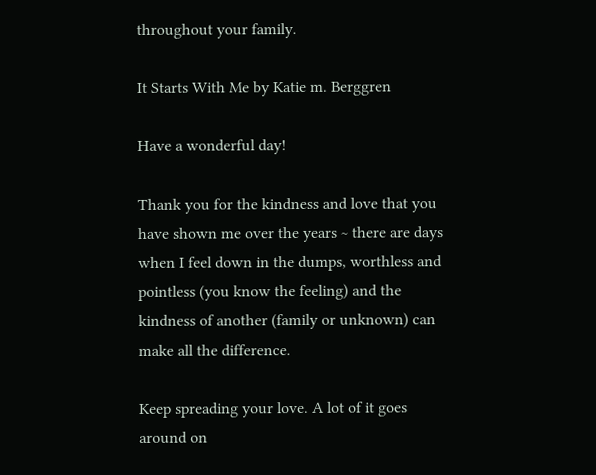throughout your family.

It Starts With Me by Katie m. Berggren

Have a wonderful day!

Thank you for the kindness and love that you have shown me over the years ~ there are days when I feel down in the dumps, worthless and pointless (you know the feeling) and the kindness of another (family or unknown) can make all the difference.

Keep spreading your love. A lot of it goes around on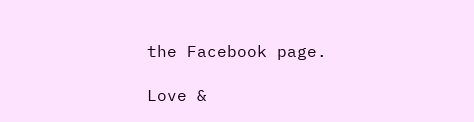the Facebook page.

Love &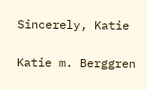Sincerely, Katie

Katie m. Berggren